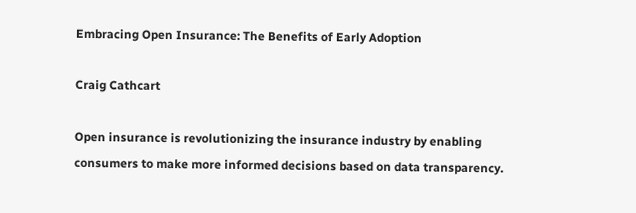Embracing Open Insurance: The Benefits of Early Adoption

Craig Cathcart

Open insurance is revolutionizing the insurance industry by enabling consumers to make more informed decisions based on data transparency.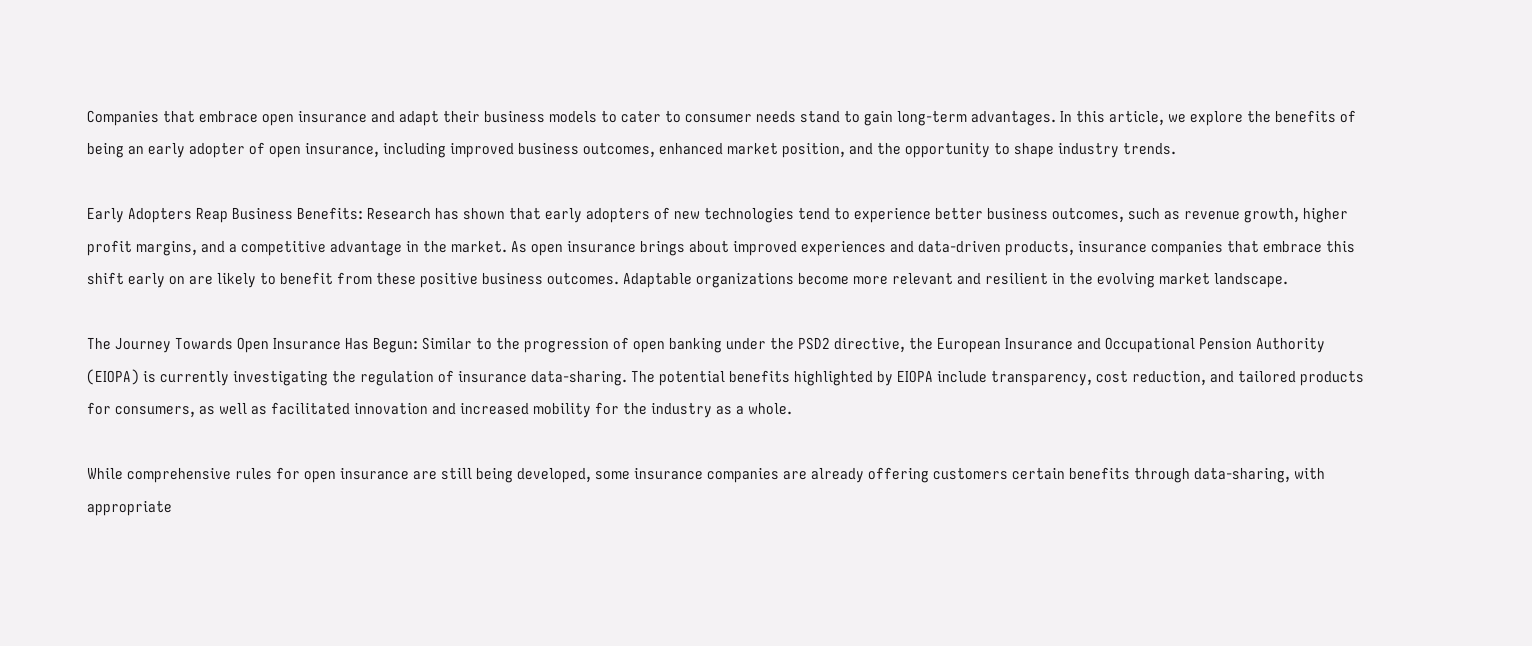Companies that embrace open insurance and adapt their business models to cater to consumer needs stand to gain long-term advantages. In this article, we explore the benefits of being an early adopter of open insurance, including improved business outcomes, enhanced market position, and the opportunity to shape industry trends.

Early Adopters Reap Business Benefits: Research has shown that early adopters of new technologies tend to experience better business outcomes, such as revenue growth, higher profit margins, and a competitive advantage in the market. As open insurance brings about improved experiences and data-driven products, insurance companies that embrace this shift early on are likely to benefit from these positive business outcomes. Adaptable organizations become more relevant and resilient in the evolving market landscape.

The Journey Towards Open Insurance Has Begun: Similar to the progression of open banking under the PSD2 directive, the European Insurance and Occupational Pension Authority (EIOPA) is currently investigating the regulation of insurance data-sharing. The potential benefits highlighted by EIOPA include transparency, cost reduction, and tailored products for consumers, as well as facilitated innovation and increased mobility for the industry as a whole.

While comprehensive rules for open insurance are still being developed, some insurance companies are already offering customers certain benefits through data-sharing, with appropriate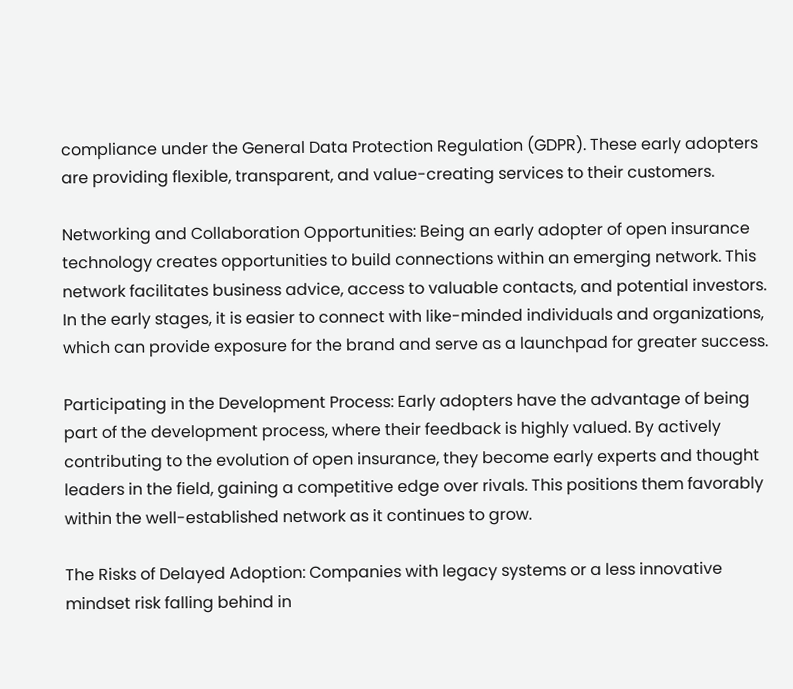compliance under the General Data Protection Regulation (GDPR). These early adopters are providing flexible, transparent, and value-creating services to their customers.

Networking and Collaboration Opportunities: Being an early adopter of open insurance technology creates opportunities to build connections within an emerging network. This network facilitates business advice, access to valuable contacts, and potential investors. In the early stages, it is easier to connect with like-minded individuals and organizations, which can provide exposure for the brand and serve as a launchpad for greater success.

Participating in the Development Process: Early adopters have the advantage of being part of the development process, where their feedback is highly valued. By actively contributing to the evolution of open insurance, they become early experts and thought leaders in the field, gaining a competitive edge over rivals. This positions them favorably within the well-established network as it continues to grow.

The Risks of Delayed Adoption: Companies with legacy systems or a less innovative mindset risk falling behind in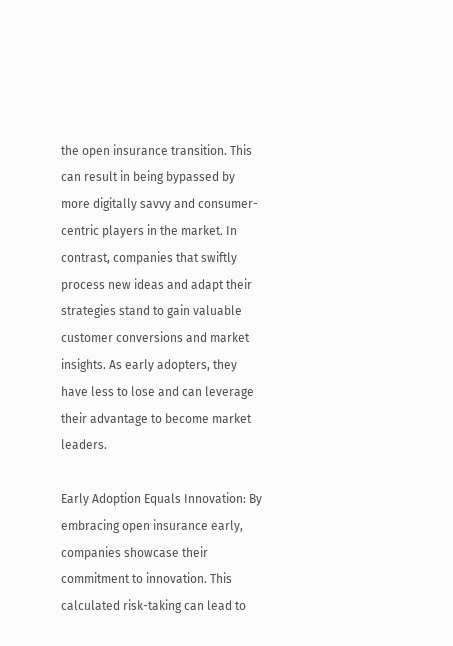the open insurance transition. This can result in being bypassed by more digitally savvy and consumer-centric players in the market. In contrast, companies that swiftly process new ideas and adapt their strategies stand to gain valuable customer conversions and market insights. As early adopters, they have less to lose and can leverage their advantage to become market leaders.

Early Adoption Equals Innovation: By embracing open insurance early, companies showcase their commitment to innovation. This calculated risk-taking can lead to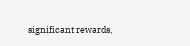significant rewards,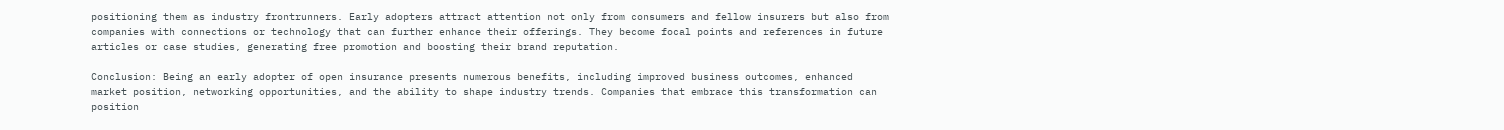positioning them as industry frontrunners. Early adopters attract attention not only from consumers and fellow insurers but also from companies with connections or technology that can further enhance their offerings. They become focal points and references in future articles or case studies, generating free promotion and boosting their brand reputation.

Conclusion: Being an early adopter of open insurance presents numerous benefits, including improved business outcomes, enhanced market position, networking opportunities, and the ability to shape industry trends. Companies that embrace this transformation can position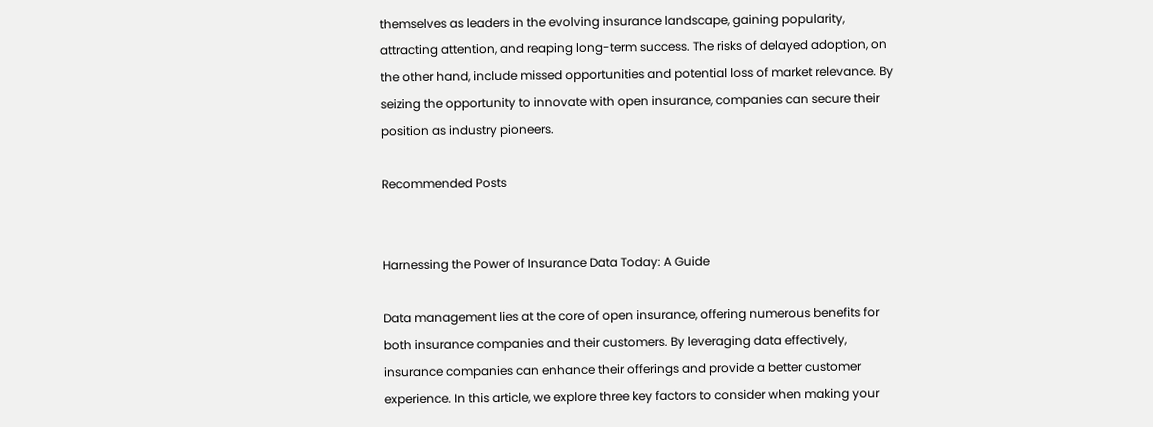themselves as leaders in the evolving insurance landscape, gaining popularity, attracting attention, and reaping long-term success. The risks of delayed adoption, on the other hand, include missed opportunities and potential loss of market relevance. By seizing the opportunity to innovate with open insurance, companies can secure their position as industry pioneers.

Recommended Posts


Harnessing the Power of Insurance Data Today: A Guide

Data management lies at the core of open insurance, offering numerous benefits for both insurance companies and their customers. By leveraging data effectively, insurance companies can enhance their offerings and provide a better customer experience. In this article, we explore three key factors to consider when making your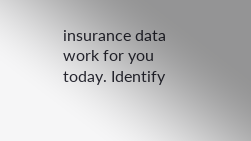insurance data work for you today. Identify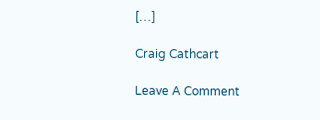[…]

Craig Cathcart

Leave A Comment